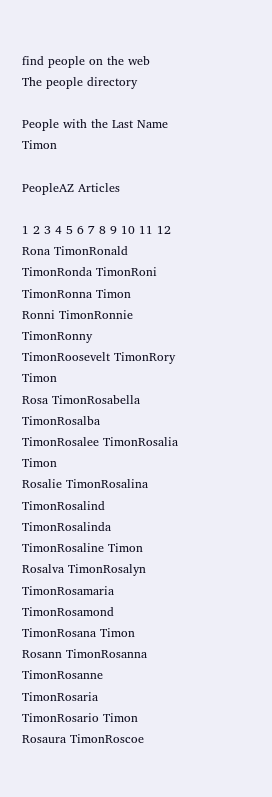find people on the web
The people directory

People with the Last Name Timon

PeopleAZ Articles

1 2 3 4 5 6 7 8 9 10 11 12
Rona TimonRonald TimonRonda TimonRoni TimonRonna Timon
Ronni TimonRonnie TimonRonny TimonRoosevelt TimonRory Timon
Rosa TimonRosabella TimonRosalba TimonRosalee TimonRosalia Timon
Rosalie TimonRosalina TimonRosalind TimonRosalinda TimonRosaline Timon
Rosalva TimonRosalyn TimonRosamaria TimonRosamond TimonRosana Timon
Rosann TimonRosanna TimonRosanne TimonRosaria TimonRosario Timon
Rosaura TimonRoscoe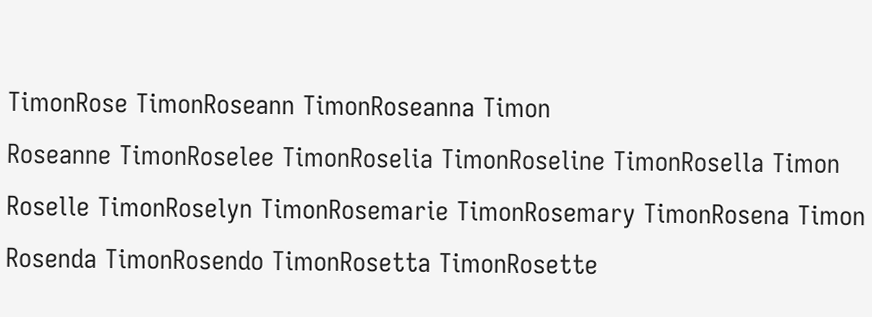TimonRose TimonRoseann TimonRoseanna Timon
Roseanne TimonRoselee TimonRoselia TimonRoseline TimonRosella Timon
Roselle TimonRoselyn TimonRosemarie TimonRosemary TimonRosena Timon
Rosenda TimonRosendo TimonRosetta TimonRosette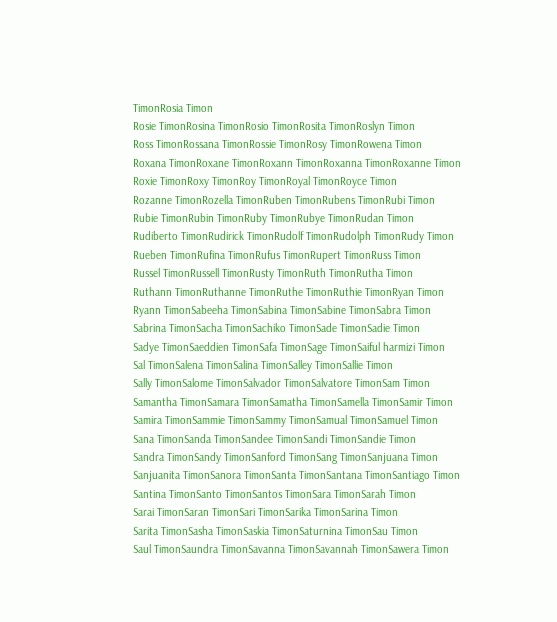TimonRosia Timon
Rosie TimonRosina TimonRosio TimonRosita TimonRoslyn Timon
Ross TimonRossana TimonRossie TimonRosy TimonRowena Timon
Roxana TimonRoxane TimonRoxann TimonRoxanna TimonRoxanne Timon
Roxie TimonRoxy TimonRoy TimonRoyal TimonRoyce Timon
Rozanne TimonRozella TimonRuben TimonRubens TimonRubi Timon
Rubie TimonRubin TimonRuby TimonRubye TimonRudan Timon
Rudiberto TimonRudirick TimonRudolf TimonRudolph TimonRudy Timon
Rueben TimonRufina TimonRufus TimonRupert TimonRuss Timon
Russel TimonRussell TimonRusty TimonRuth TimonRutha Timon
Ruthann TimonRuthanne TimonRuthe TimonRuthie TimonRyan Timon
Ryann TimonSabeeha TimonSabina TimonSabine TimonSabra Timon
Sabrina TimonSacha TimonSachiko TimonSade TimonSadie Timon
Sadye TimonSaeddien TimonSafa TimonSage TimonSaiful harmizi Timon
Sal TimonSalena TimonSalina TimonSalley TimonSallie Timon
Sally TimonSalome TimonSalvador TimonSalvatore TimonSam Timon
Samantha TimonSamara TimonSamatha TimonSamella TimonSamir Timon
Samira TimonSammie TimonSammy TimonSamual TimonSamuel Timon
Sana TimonSanda TimonSandee TimonSandi TimonSandie Timon
Sandra TimonSandy TimonSanford TimonSang TimonSanjuana Timon
Sanjuanita TimonSanora TimonSanta TimonSantana TimonSantiago Timon
Santina TimonSanto TimonSantos TimonSara TimonSarah Timon
Sarai TimonSaran TimonSari TimonSarika TimonSarina Timon
Sarita TimonSasha TimonSaskia TimonSaturnina TimonSau Timon
Saul TimonSaundra TimonSavanna TimonSavannah TimonSawera Timon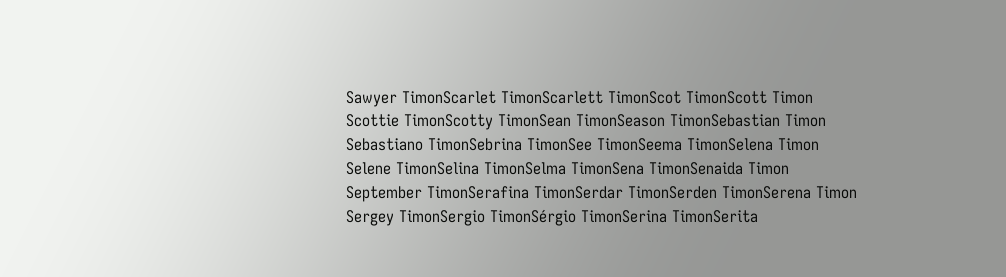Sawyer TimonScarlet TimonScarlett TimonScot TimonScott Timon
Scottie TimonScotty TimonSean TimonSeason TimonSebastian Timon
Sebastiano TimonSebrina TimonSee TimonSeema TimonSelena Timon
Selene TimonSelina TimonSelma TimonSena TimonSenaida Timon
September TimonSerafina TimonSerdar TimonSerden TimonSerena Timon
Sergey TimonSergio TimonSérgio TimonSerina TimonSerita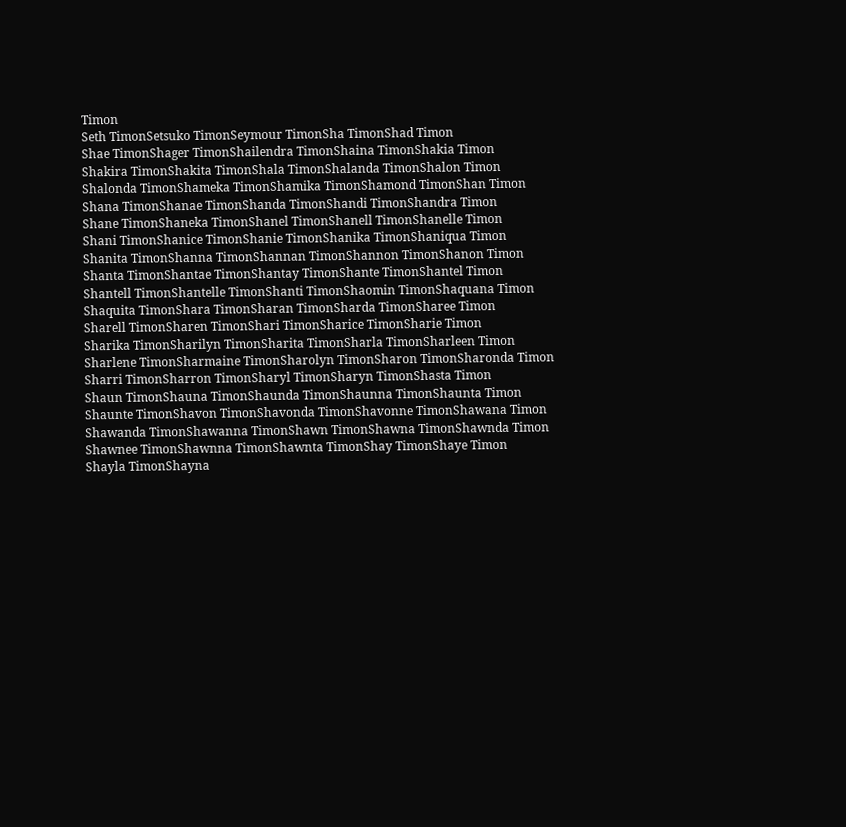Timon
Seth TimonSetsuko TimonSeymour TimonSha TimonShad Timon
Shae TimonShager TimonShailendra TimonShaina TimonShakia Timon
Shakira TimonShakita TimonShala TimonShalanda TimonShalon Timon
Shalonda TimonShameka TimonShamika TimonShamond TimonShan Timon
Shana TimonShanae TimonShanda TimonShandi TimonShandra Timon
Shane TimonShaneka TimonShanel TimonShanell TimonShanelle Timon
Shani TimonShanice TimonShanie TimonShanika TimonShaniqua Timon
Shanita TimonShanna TimonShannan TimonShannon TimonShanon Timon
Shanta TimonShantae TimonShantay TimonShante TimonShantel Timon
Shantell TimonShantelle TimonShanti TimonShaomin TimonShaquana Timon
Shaquita TimonShara TimonSharan TimonSharda TimonSharee Timon
Sharell TimonSharen TimonShari TimonSharice TimonSharie Timon
Sharika TimonSharilyn TimonSharita TimonSharla TimonSharleen Timon
Sharlene TimonSharmaine TimonSharolyn TimonSharon TimonSharonda Timon
Sharri TimonSharron TimonSharyl TimonSharyn TimonShasta Timon
Shaun TimonShauna TimonShaunda TimonShaunna TimonShaunta Timon
Shaunte TimonShavon TimonShavonda TimonShavonne TimonShawana Timon
Shawanda TimonShawanna TimonShawn TimonShawna TimonShawnda Timon
Shawnee TimonShawnna TimonShawnta TimonShay TimonShaye Timon
Shayla TimonShayna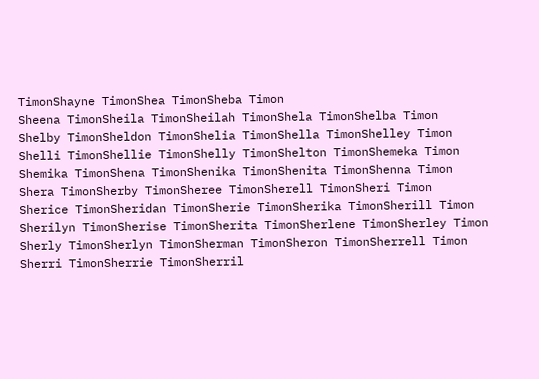TimonShayne TimonShea TimonSheba Timon
Sheena TimonSheila TimonSheilah TimonShela TimonShelba Timon
Shelby TimonSheldon TimonShelia TimonShella TimonShelley Timon
Shelli TimonShellie TimonShelly TimonShelton TimonShemeka Timon
Shemika TimonShena TimonShenika TimonShenita TimonShenna Timon
Shera TimonSherby TimonSheree TimonSherell TimonSheri Timon
Sherice TimonSheridan TimonSherie TimonSherika TimonSherill Timon
Sherilyn TimonSherise TimonSherita TimonSherlene TimonSherley Timon
Sherly TimonSherlyn TimonSherman TimonSheron TimonSherrell Timon
Sherri TimonSherrie TimonSherril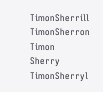TimonSherrill TimonSherron Timon
Sherry TimonSherryl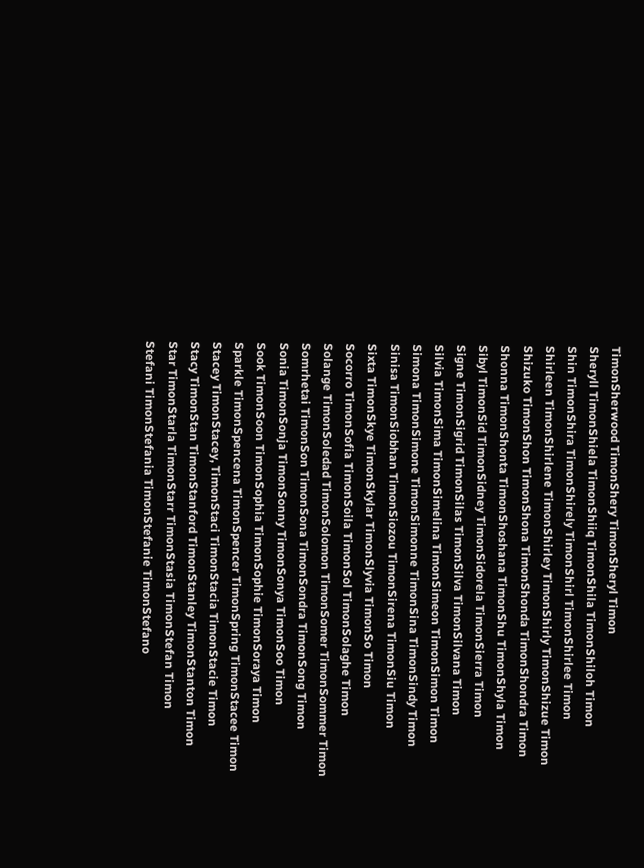TimonSherwood TimonShery TimonSheryl Timon
Sheryll TimonShiela TimonShiiq TimonShila TimonShiloh Timon
Shin TimonShira TimonShirely TimonShirl TimonShirlee Timon
Shirleen TimonShirlene TimonShirley TimonShirly TimonShizue Timon
Shizuko TimonShon TimonShona TimonShonda TimonShondra Timon
Shonna TimonShonta TimonShoshana TimonShu TimonShyla Timon
Sibyl TimonSid TimonSidney TimonSidorela TimonSierra Timon
Signe TimonSigrid TimonSilas TimonSilva TimonSilvana Timon
Silvia TimonSima TimonSimelina TimonSimeon TimonSimon Timon
Simona TimonSimone TimonSimonne TimonSina TimonSindy Timon
Sinisa TimonSiobhan TimonSiozou TimonSirena TimonSiu Timon
Sixta TimonSkye TimonSkylar TimonSlyvia TimonSo Timon
Socorro TimonSofia TimonSoila TimonSol TimonSolaghe Timon
Solange TimonSoledad TimonSolomon TimonSomer TimonSommer Timon
Somrhetai TimonSon TimonSona TimonSondra TimonSong Timon
Sonia TimonSonja TimonSonny TimonSonya TimonSoo Timon
Sook TimonSoon TimonSophia TimonSophie TimonSoraya Timon
Sparkle TimonSpencena TimonSpencer TimonSpring TimonStacee Timon
Stacey TimonStacey, TimonStaci TimonStacia TimonStacie Timon
Stacy TimonStan TimonStanford TimonStanley TimonStanton Timon
Star TimonStarla TimonStarr TimonStasia TimonStefan Timon
Stefani TimonStefania TimonStefanie TimonStefano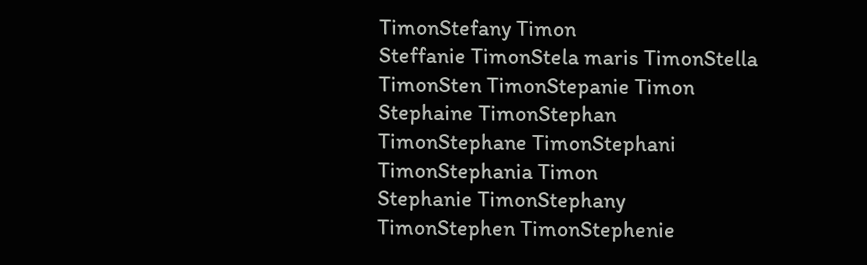TimonStefany Timon
Steffanie TimonStela maris TimonStella TimonSten TimonStepanie Timon
Stephaine TimonStephan TimonStephane TimonStephani TimonStephania Timon
Stephanie TimonStephany TimonStephen TimonStephenie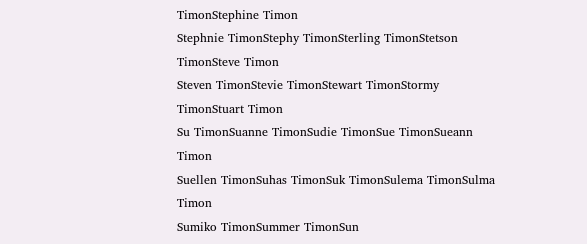TimonStephine Timon
Stephnie TimonStephy TimonSterling TimonStetson TimonSteve Timon
Steven TimonStevie TimonStewart TimonStormy TimonStuart Timon
Su TimonSuanne TimonSudie TimonSue TimonSueann Timon
Suellen TimonSuhas TimonSuk TimonSulema TimonSulma Timon
Sumiko TimonSummer TimonSun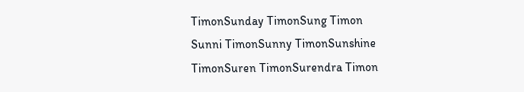TimonSunday TimonSung Timon
Sunni TimonSunny TimonSunshine TimonSuren TimonSurendra Timon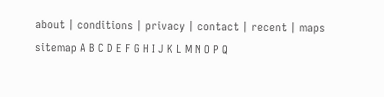about | conditions | privacy | contact | recent | maps
sitemap A B C D E F G H I J K L M N O P Q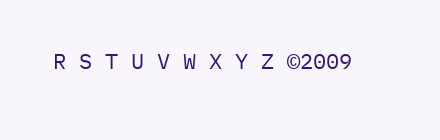R S T U V W X Y Z ©2009